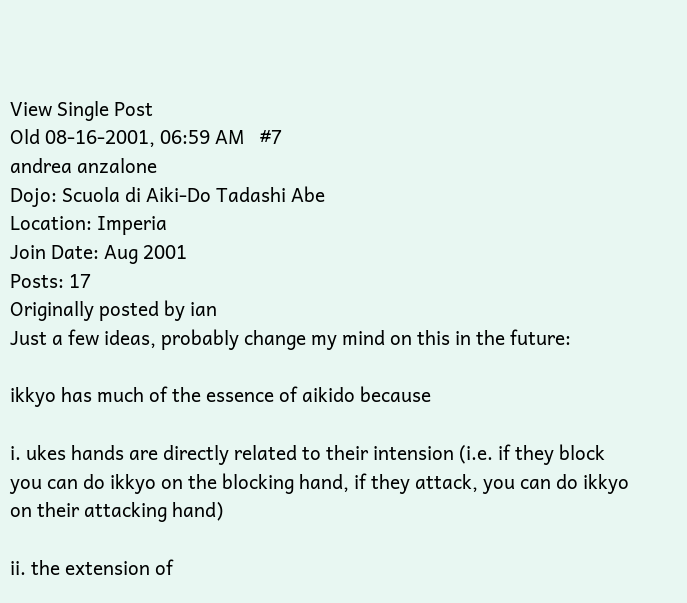View Single Post
Old 08-16-2001, 06:59 AM   #7
andrea anzalone
Dojo: Scuola di Aiki-Do Tadashi Abe
Location: Imperia
Join Date: Aug 2001
Posts: 17
Originally posted by ian
Just a few ideas, probably change my mind on this in the future:

ikkyo has much of the essence of aikido because

i. ukes hands are directly related to their intension (i.e. if they block you can do ikkyo on the blocking hand, if they attack, you can do ikkyo on their attacking hand)

ii. the extension of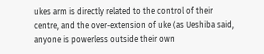ukes arm is directly related to the control of their centre, and the over-extension of uke (as Ueshiba said, anyone is powerless outside their own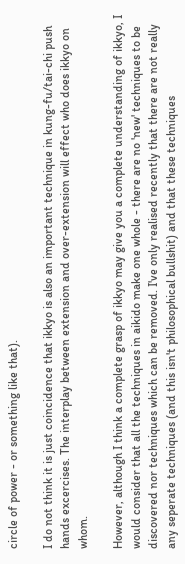circle of power - or something like that).

I do not think it is just coincidence that ikkyo is also an important technique in kung-fu/tai-chi push hands excercises. The interplay between extension and over-extension will effect who does ikkyo on whom.

However, although I think a complete grasp of ikkyo may give you a complete understanding of ikkyo, I would consider that all the techniques in aikido make one whole - there are no 'new' techniques to be discovered nor techniques which can be removed. I've only realised recently that there are not really any seperate techniques (and this isn't philosophical bullshit) and that these techniques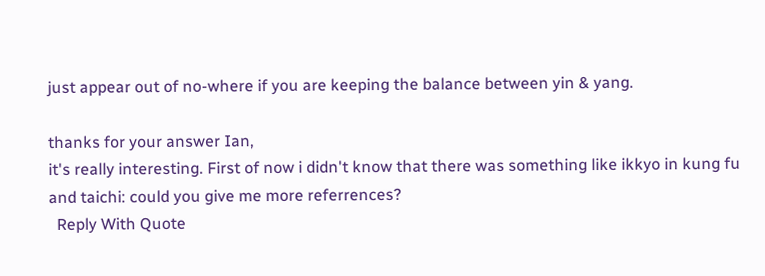just appear out of no-where if you are keeping the balance between yin & yang.

thanks for your answer Ian,
it's really interesting. First of now i didn't know that there was something like ikkyo in kung fu and taichi: could you give me more referrences?
  Reply With Quote